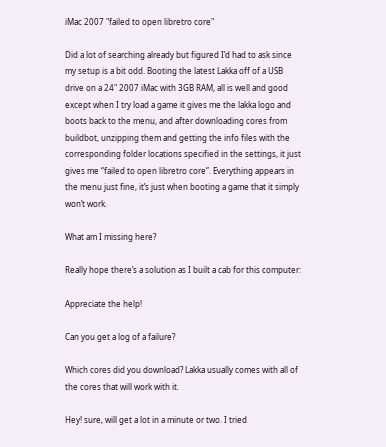iMac 2007 "failed to open libretro core"

Did a lot of searching already but figured I’d had to ask since my setup is a bit odd. Booting the latest Lakka off of a USB drive on a 24" 2007 iMac with 3GB RAM, all is well and good except when I try load a game it gives me the lakka logo and boots back to the menu, and after downloading cores from buildbot, unzipping them and getting the info files with the corresponding folder locations specified in the settings, it just gives me “failed to open libretro core”. Everything appears in the menu just fine, it’s just when booting a game that it simply won’t work.

What am I missing here?

Really hope there’s a solution as I built a cab for this computer:

Appreciate the help!

Can you get a log of a failure?

Which cores did you download? Lakka usually comes with all of the cores that will work with it.

Hey! sure, will get a lot in a minute or two. I tried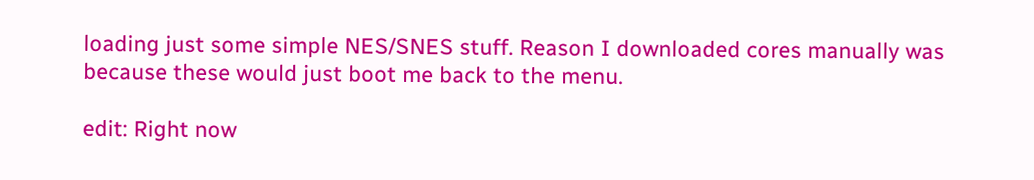loading just some simple NES/SNES stuff. Reason I downloaded cores manually was because these would just boot me back to the menu.

edit: Right now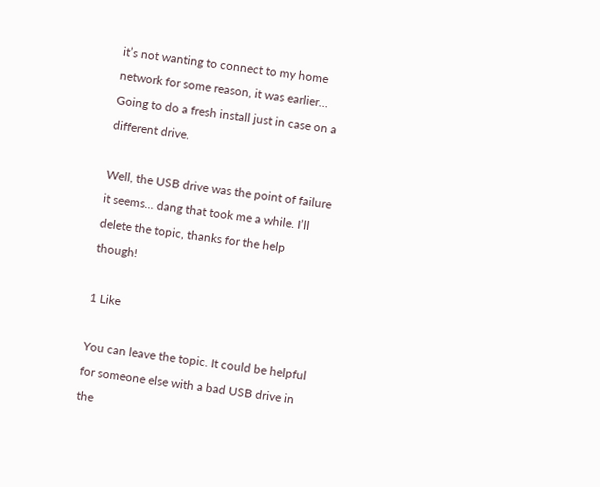it’s not wanting to connect to my home network for some reason, it was earlier… Going to do a fresh install just in case on a different drive.

Well, the USB drive was the point of failure it seems… dang that took me a while. I’ll delete the topic, thanks for the help though!

1 Like

You can leave the topic. It could be helpful for someone else with a bad USB drive in the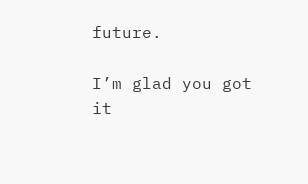future.

I’m glad you got it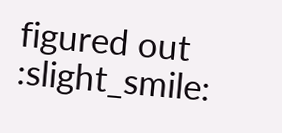figured out :slight_smile: